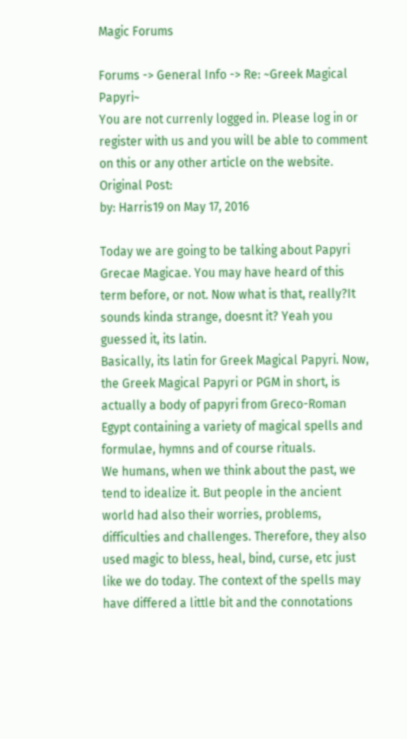Magic Forums

Forums -> General Info -> Re: ~Greek Magical Papyri~
You are not currenly logged in. Please log in or register with us and you will be able to comment on this or any other article on the website.
Original Post:
by: Harris19 on May 17, 2016

Today we are going to be talking about Papyri Grecae Magicae. You may have heard of this term before, or not. Now what is that, really?It sounds kinda strange, doesnt it? Yeah you guessed it, its latin.
Basically, its latin for Greek Magical Papyri. Now, the Greek Magical Papyri or PGM in short, is actually a body of papyri from Greco-Roman Egypt containing a variety of magical spells and formulae, hymns and of course rituals.
We humans, when we think about the past, we tend to idealize it. But people in the ancient world had also their worries, problems, difficulties and challenges. Therefore, they also used magic to bless, heal, bind, curse, etc just like we do today. The context of the spells may have differed a little bit and the connotations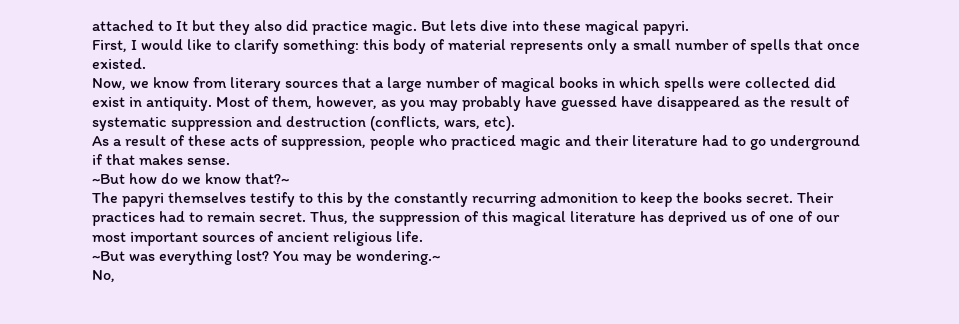attached to It but they also did practice magic. But lets dive into these magical papyri.
First, I would like to clarify something: this body of material represents only a small number of spells that once existed.
Now, we know from literary sources that a large number of magical books in which spells were collected did exist in antiquity. Most of them, however, as you may probably have guessed have disappeared as the result of systematic suppression and destruction (conflicts, wars, etc).
As a result of these acts of suppression, people who practiced magic and their literature had to go underground if that makes sense.
~But how do we know that?~
The papyri themselves testify to this by the constantly recurring admonition to keep the books secret. Their practices had to remain secret. Thus, the suppression of this magical literature has deprived us of one of our most important sources of ancient religious life.
~But was everything lost? You may be wondering.~
No,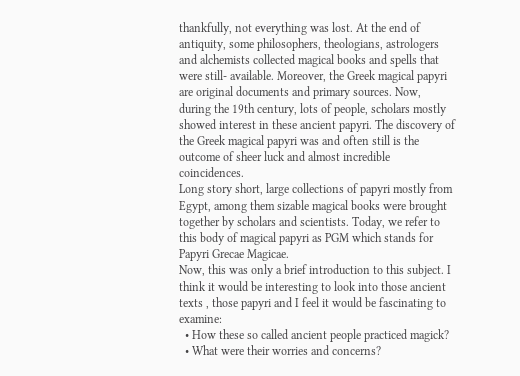thankfully, not everything was lost. At the end of antiquity, some philosophers, theologians, astrologers and alchemists collected magical books and spells that were still- available. Moreover, the Greek magical papyri are original documents and primary sources. Now, during the 19th century, lots of people, scholars mostly showed interest in these ancient papyri. The discovery of the Greek magical papyri was and often still is the outcome of sheer luck and almost incredible coincidences.
Long story short, large collections of papyri mostly from Egypt, among them sizable magical books were brought together by scholars and scientists. Today, we refer to this body of magical papyri as PGM which stands for Papyri Grecae Magicae.
Now, this was only a brief introduction to this subject. I think it would be interesting to look into those ancient texts , those papyri and I feel it would be fascinating to examine:
  • How these so called ancient people practiced magick?
  • What were their worries and concerns?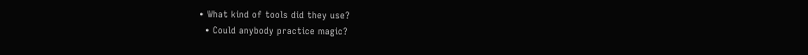• What kind of tools did they use?
  • Could anybody practice magic?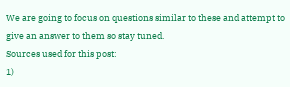We are going to focus on questions similar to these and attempt to give an answer to them so stay tuned.
Sources used for this post:
1)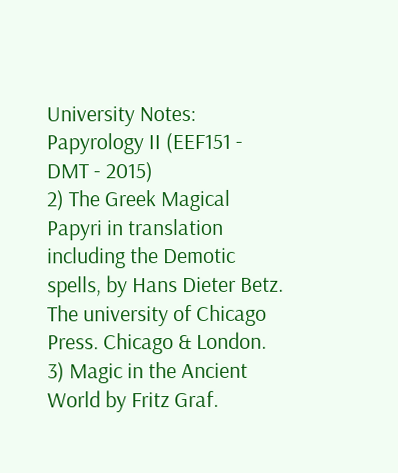University Notes: Papyrology II (EEF151 - DMT - 2015)
2) The Greek Magical Papyri in translation including the Demotic spells, by Hans Dieter Betz. The university of Chicago Press. Chicago & London.
3) Magic in the Ancient World by Fritz Graf.